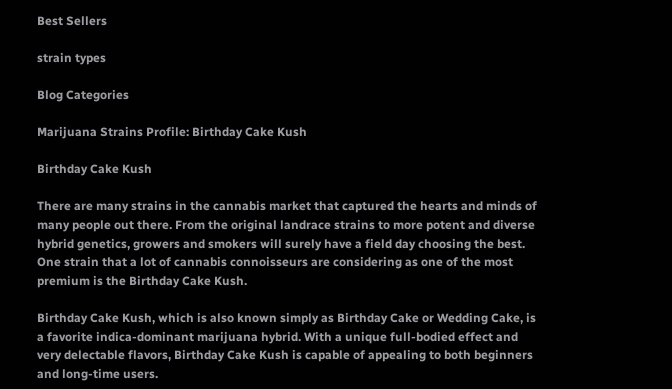Best Sellers

strain types

Blog Categories

Marijuana Strains Profile: Birthday Cake Kush

Birthday Cake Kush

There are many strains in the cannabis market that captured the hearts and minds of many people out there. From the original landrace strains to more potent and diverse hybrid genetics, growers and smokers will surely have a field day choosing the best. One strain that a lot of cannabis connoisseurs are considering as one of the most premium is the Birthday Cake Kush.

Birthday Cake Kush, which is also known simply as Birthday Cake or Wedding Cake, is a favorite indica-dominant marijuana hybrid. With a unique full-bodied effect and very delectable flavors, Birthday Cake Kush is capable of appealing to both beginners and long-time users.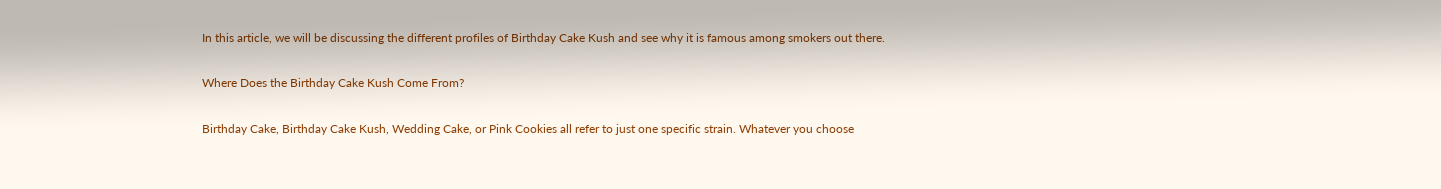In this article, we will be discussing the different profiles of Birthday Cake Kush and see why it is famous among smokers out there.

Where Does the Birthday Cake Kush Come From?

Birthday Cake, Birthday Cake Kush, Wedding Cake, or Pink Cookies all refer to just one specific strain. Whatever you choose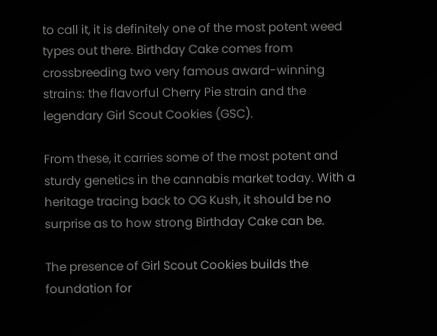to call it, it is definitely one of the most potent weed types out there. Birthday Cake comes from crossbreeding two very famous award-winning strains: the flavorful Cherry Pie strain and the legendary Girl Scout Cookies (GSC).

From these, it carries some of the most potent and sturdy genetics in the cannabis market today. With a heritage tracing back to OG Kush, it should be no surprise as to how strong Birthday Cake can be.

The presence of Girl Scout Cookies builds the foundation for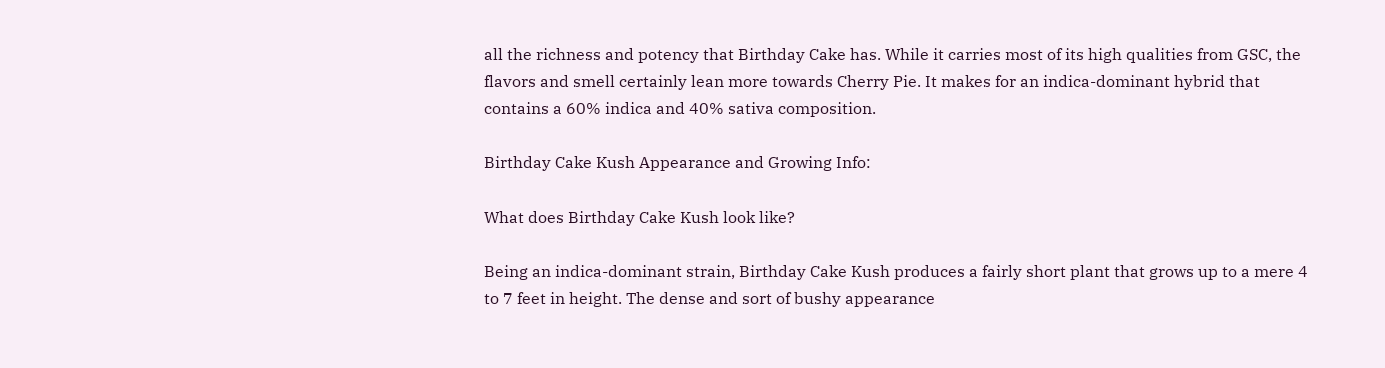all the richness and potency that Birthday Cake has. While it carries most of its high qualities from GSC, the flavors and smell certainly lean more towards Cherry Pie. It makes for an indica-dominant hybrid that contains a 60% indica and 40% sativa composition.

Birthday Cake Kush Appearance and Growing Info:

What does Birthday Cake Kush look like?

Being an indica-dominant strain, Birthday Cake Kush produces a fairly short plant that grows up to a mere 4 to 7 feet in height. The dense and sort of bushy appearance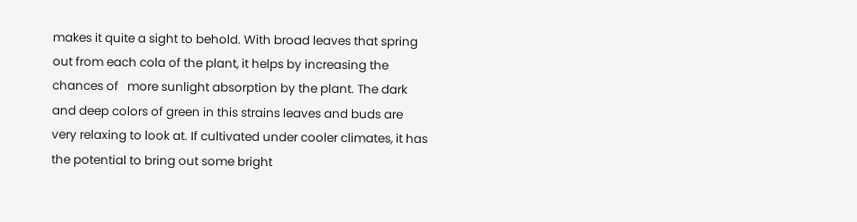makes it quite a sight to behold. With broad leaves that spring out from each cola of the plant, it helps by increasing the chances of   more sunlight absorption by the plant. The dark and deep colors of green in this strains leaves and buds are very relaxing to look at. If cultivated under cooler climates, it has the potential to bring out some bright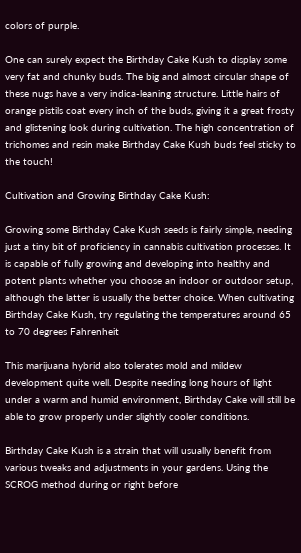colors of purple.

One can surely expect the Birthday Cake Kush to display some very fat and chunky buds. The big and almost circular shape of these nugs have a very indica-leaning structure. Little hairs of orange pistils coat every inch of the buds, giving it a great frosty and glistening look during cultivation. The high concentration of trichomes and resin make Birthday Cake Kush buds feel sticky to the touch!

Cultivation and Growing Birthday Cake Kush:

Growing some Birthday Cake Kush seeds is fairly simple, needing just a tiny bit of proficiency in cannabis cultivation processes. It is capable of fully growing and developing into healthy and potent plants whether you choose an indoor or outdoor setup, although the latter is usually the better choice. When cultivating Birthday Cake Kush, try regulating the temperatures around 65 to 70 degrees Fahrenheit

This marijuana hybrid also tolerates mold and mildew development quite well. Despite needing long hours of light under a warm and humid environment, Birthday Cake will still be able to grow properly under slightly cooler conditions.

Birthday Cake Kush is a strain that will usually benefit from various tweaks and adjustments in your gardens. Using the SCROG method during or right before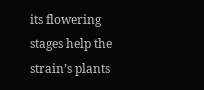its flowering stages help the strain’s plants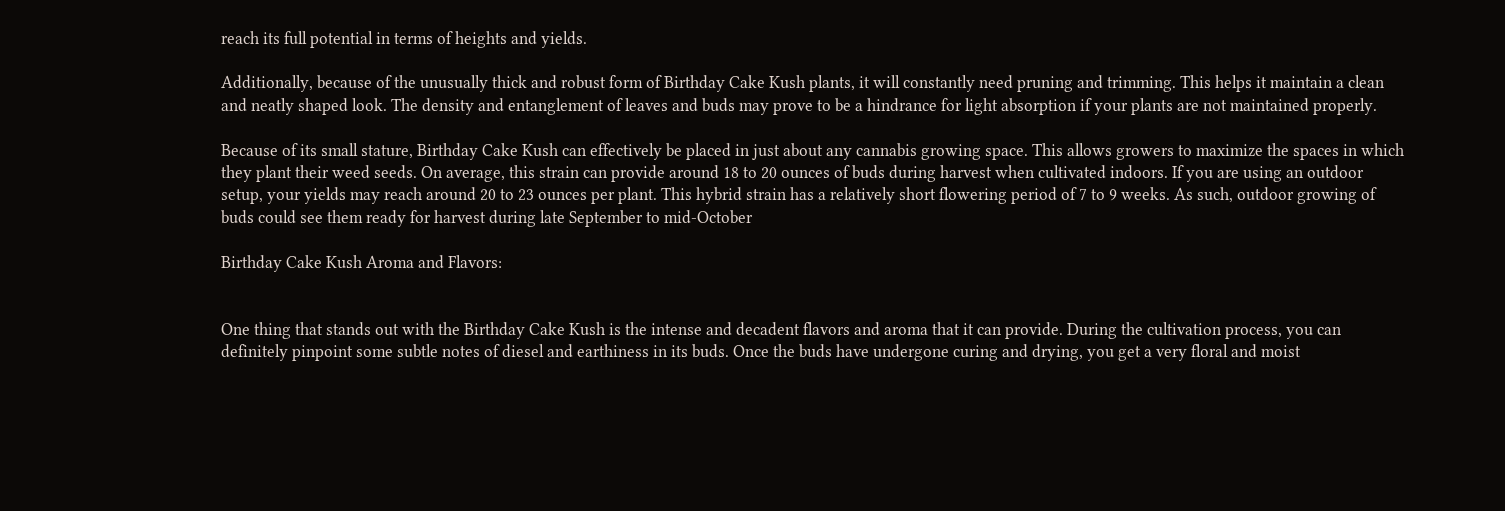reach its full potential in terms of heights and yields.

Additionally, because of the unusually thick and robust form of Birthday Cake Kush plants, it will constantly need pruning and trimming. This helps it maintain a clean and neatly shaped look. The density and entanglement of leaves and buds may prove to be a hindrance for light absorption if your plants are not maintained properly.

Because of its small stature, Birthday Cake Kush can effectively be placed in just about any cannabis growing space. This allows growers to maximize the spaces in which they plant their weed seeds. On average, this strain can provide around 18 to 20 ounces of buds during harvest when cultivated indoors. If you are using an outdoor setup, your yields may reach around 20 to 23 ounces per plant. This hybrid strain has a relatively short flowering period of 7 to 9 weeks. As such, outdoor growing of buds could see them ready for harvest during late September to mid-October

Birthday Cake Kush Aroma and Flavors:


One thing that stands out with the Birthday Cake Kush is the intense and decadent flavors and aroma that it can provide. During the cultivation process, you can definitely pinpoint some subtle notes of diesel and earthiness in its buds. Once the buds have undergone curing and drying, you get a very floral and moist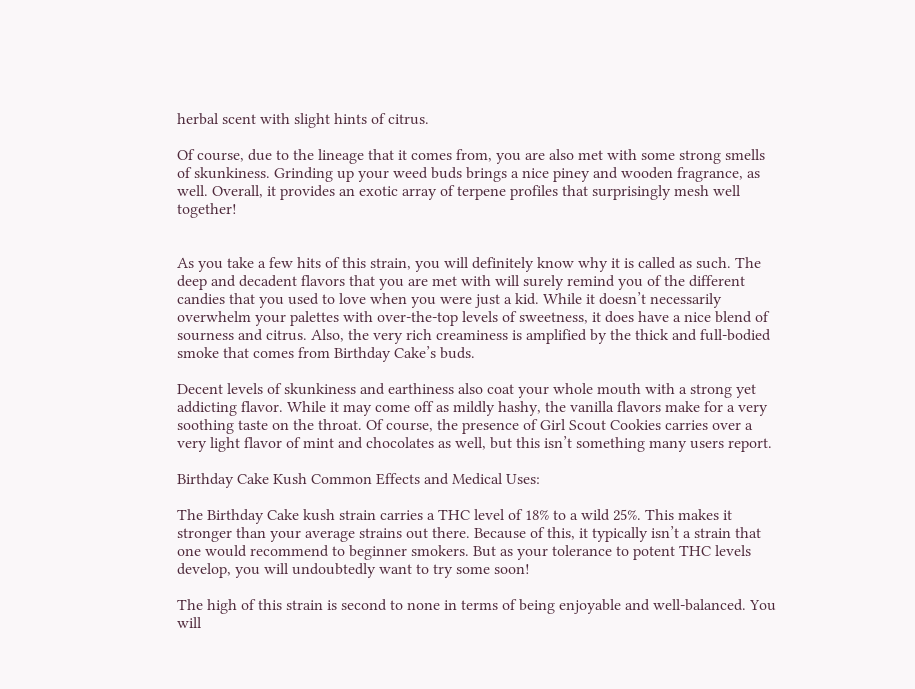herbal scent with slight hints of citrus.

Of course, due to the lineage that it comes from, you are also met with some strong smells of skunkiness. Grinding up your weed buds brings a nice piney and wooden fragrance, as well. Overall, it provides an exotic array of terpene profiles that surprisingly mesh well together!


As you take a few hits of this strain, you will definitely know why it is called as such. The deep and decadent flavors that you are met with will surely remind you of the different candies that you used to love when you were just a kid. While it doesn’t necessarily overwhelm your palettes with over-the-top levels of sweetness, it does have a nice blend of sourness and citrus. Also, the very rich creaminess is amplified by the thick and full-bodied smoke that comes from Birthday Cake’s buds.

Decent levels of skunkiness and earthiness also coat your whole mouth with a strong yet addicting flavor. While it may come off as mildly hashy, the vanilla flavors make for a very soothing taste on the throat. Of course, the presence of Girl Scout Cookies carries over a very light flavor of mint and chocolates as well, but this isn’t something many users report.

Birthday Cake Kush Common Effects and Medical Uses:

The Birthday Cake kush strain carries a THC level of 18% to a wild 25%. This makes it stronger than your average strains out there. Because of this, it typically isn’t a strain that one would recommend to beginner smokers. But as your tolerance to potent THC levels develop, you will undoubtedly want to try some soon!

The high of this strain is second to none in terms of being enjoyable and well-balanced. You will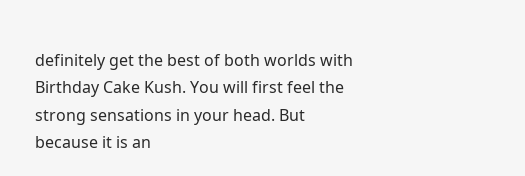definitely get the best of both worlds with Birthday Cake Kush. You will first feel the strong sensations in your head. But because it is an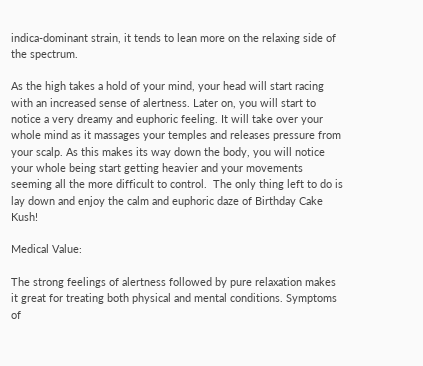indica-dominant strain, it tends to lean more on the relaxing side of the spectrum.

As the high takes a hold of your mind, your head will start racing with an increased sense of alertness. Later on, you will start to notice a very dreamy and euphoric feeling. It will take over your whole mind as it massages your temples and releases pressure from your scalp. As this makes its way down the body, you will notice your whole being start getting heavier and your movements seeming all the more difficult to control.  The only thing left to do is lay down and enjoy the calm and euphoric daze of Birthday Cake Kush!

Medical Value:

The strong feelings of alertness followed by pure relaxation makes it great for treating both physical and mental conditions. Symptoms of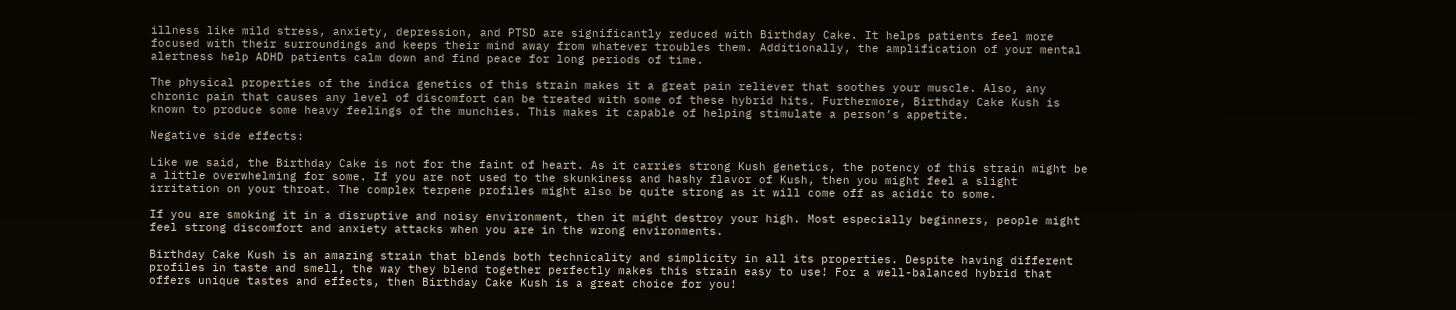illness like mild stress, anxiety, depression, and PTSD are significantly reduced with Birthday Cake. It helps patients feel more focused with their surroundings and keeps their mind away from whatever troubles them. Additionally, the amplification of your mental alertness help ADHD patients calm down and find peace for long periods of time.

The physical properties of the indica genetics of this strain makes it a great pain reliever that soothes your muscle. Also, any chronic pain that causes any level of discomfort can be treated with some of these hybrid hits. Furthermore, Birthday Cake Kush is known to produce some heavy feelings of the munchies. This makes it capable of helping stimulate a person’s appetite.

Negative side effects:

Like we said, the Birthday Cake is not for the faint of heart. As it carries strong Kush genetics, the potency of this strain might be a little overwhelming for some. If you are not used to the skunkiness and hashy flavor of Kush, then you might feel a slight irritation on your throat. The complex terpene profiles might also be quite strong as it will come off as acidic to some.

If you are smoking it in a disruptive and noisy environment, then it might destroy your high. Most especially beginners, people might feel strong discomfort and anxiety attacks when you are in the wrong environments.

Birthday Cake Kush is an amazing strain that blends both technicality and simplicity in all its properties. Despite having different profiles in taste and smell, the way they blend together perfectly makes this strain easy to use! For a well-balanced hybrid that offers unique tastes and effects, then Birthday Cake Kush is a great choice for you!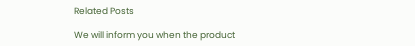Related Posts

We will inform you when the product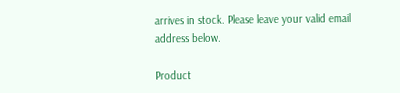arrives in stock. Please leave your valid email address below.

Product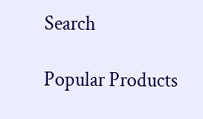Search

Popular Products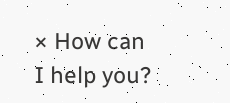× How can I help you?